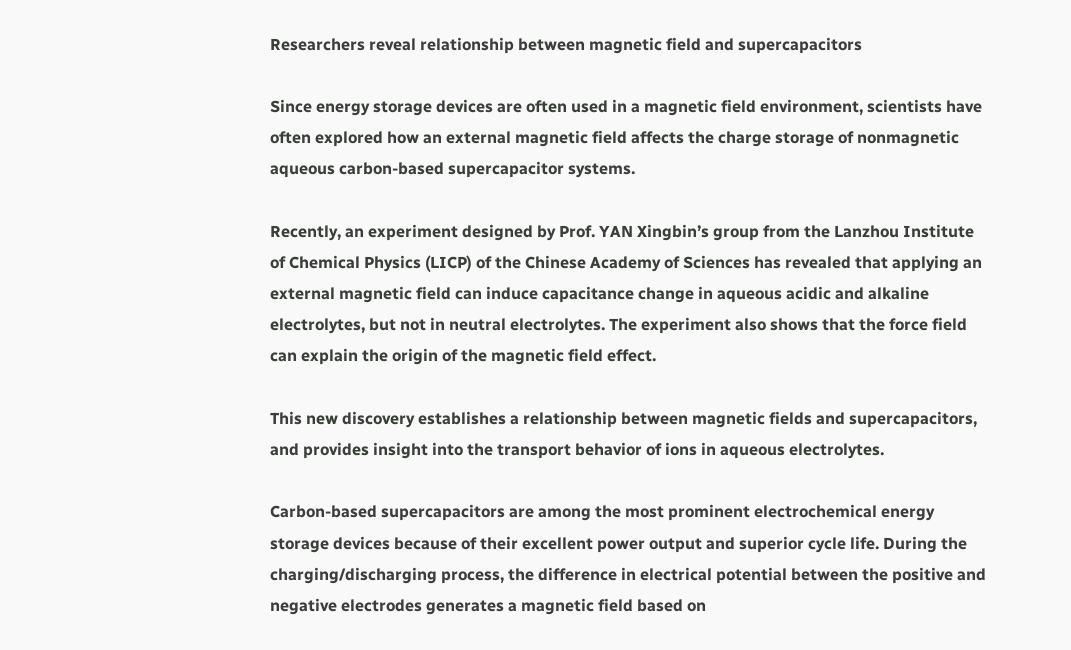Researchers reveal relationship between magnetic field and supercapacitors

Since energy storage devices are often used in a magnetic field environment, scientists have often explored how an external magnetic field affects the charge storage of nonmagnetic aqueous carbon-based supercapacitor systems.

Recently, an experiment designed by Prof. YAN Xingbin’s group from the Lanzhou Institute of Chemical Physics (LICP) of the Chinese Academy of Sciences has revealed that applying an external magnetic field can induce capacitance change in aqueous acidic and alkaline electrolytes, but not in neutral electrolytes. The experiment also shows that the force field can explain the origin of the magnetic field effect.

This new discovery establishes a relationship between magnetic fields and supercapacitors, and provides insight into the transport behavior of ions in aqueous electrolytes.

Carbon-based supercapacitors are among the most prominent electrochemical energy storage devices because of their excellent power output and superior cycle life. During the charging/discharging process, the difference in electrical potential between the positive and negative electrodes generates a magnetic field based on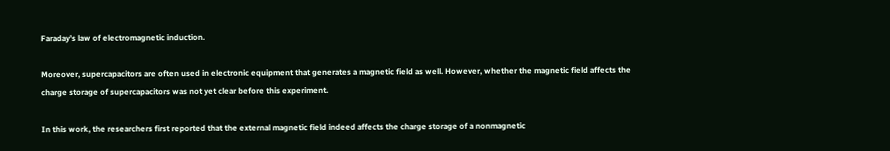Faraday’s law of electromagnetic induction.

Moreover, supercapacitors are often used in electronic equipment that generates a magnetic field as well. However, whether the magnetic field affects the charge storage of supercapacitors was not yet clear before this experiment.

In this work, the researchers first reported that the external magnetic field indeed affects the charge storage of a nonmagnetic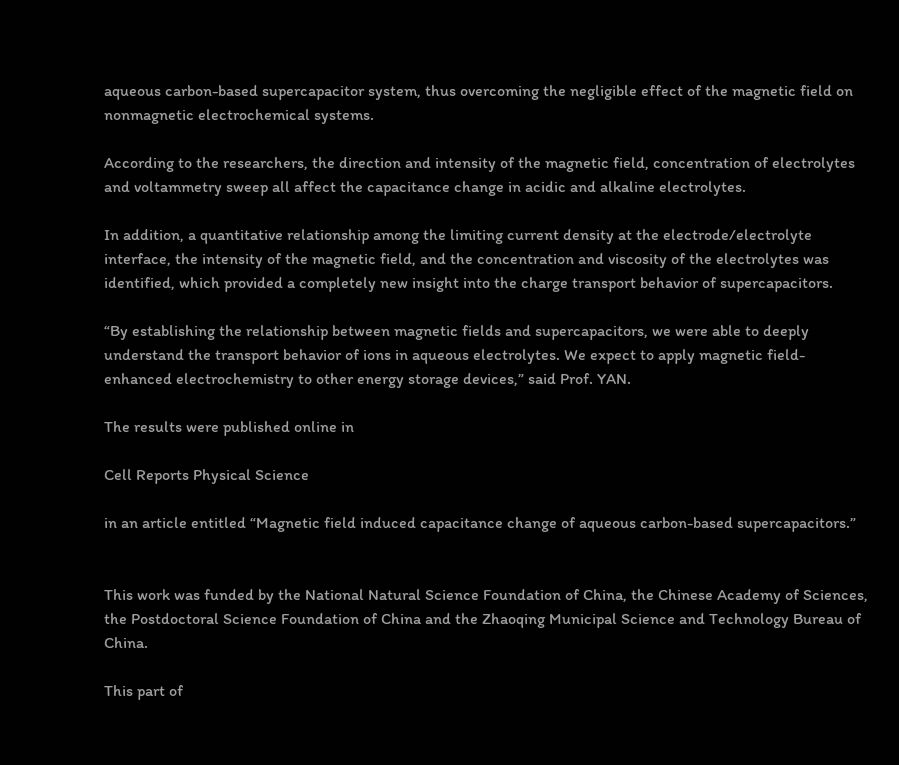aqueous carbon-based supercapacitor system, thus overcoming the negligible effect of the magnetic field on nonmagnetic electrochemical systems.

According to the researchers, the direction and intensity of the magnetic field, concentration of electrolytes and voltammetry sweep all affect the capacitance change in acidic and alkaline electrolytes.

In addition, a quantitative relationship among the limiting current density at the electrode/electrolyte interface, the intensity of the magnetic field, and the concentration and viscosity of the electrolytes was identified, which provided a completely new insight into the charge transport behavior of supercapacitors.

“By establishing the relationship between magnetic fields and supercapacitors, we were able to deeply understand the transport behavior of ions in aqueous electrolytes. We expect to apply magnetic field-enhanced electrochemistry to other energy storage devices,” said Prof. YAN.

The results were published online in

Cell Reports Physical Science

in an article entitled “Magnetic field induced capacitance change of aqueous carbon-based supercapacitors.”


This work was funded by the National Natural Science Foundation of China, the Chinese Academy of Sciences, the Postdoctoral Science Foundation of China and the Zhaoqing Municipal Science and Technology Bureau of China.

This part of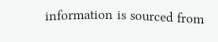information is sourced from